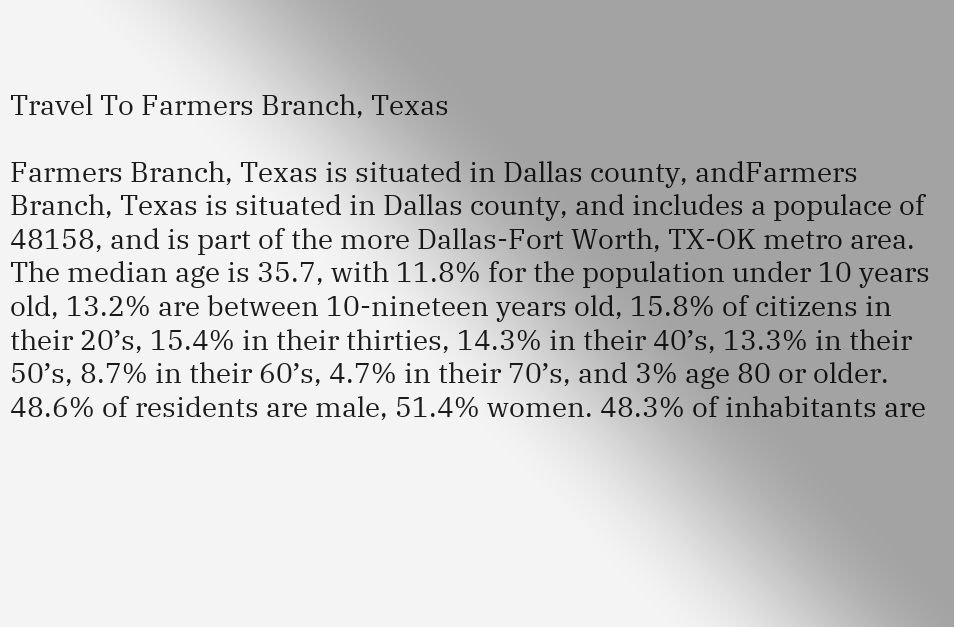Travel To Farmers Branch, Texas

Farmers Branch, Texas is situated in Dallas county, andFarmers Branch, Texas is situated in Dallas county, and includes a populace of 48158, and is part of the more Dallas-Fort Worth, TX-OK metro area. The median age is 35.7, with 11.8% for the population under 10 years old, 13.2% are between 10-nineteen years old, 15.8% of citizens in their 20’s, 15.4% in their thirties, 14.3% in their 40’s, 13.3% in their 50’s, 8.7% in their 60’s, 4.7% in their 70’s, and 3% age 80 or older. 48.6% of residents are male, 51.4% women. 48.3% of inhabitants are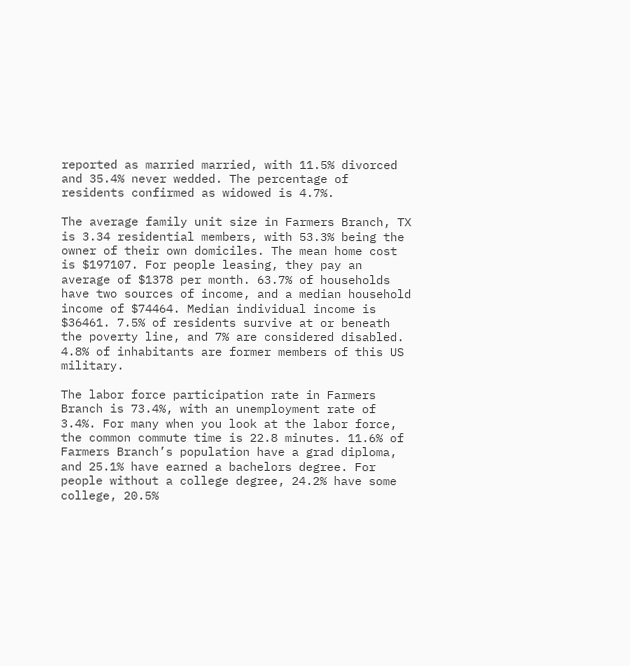reported as married married, with 11.5% divorced and 35.4% never wedded. The percentage of residents confirmed as widowed is 4.7%.

The average family unit size in Farmers Branch, TX is 3.34 residential members, with 53.3% being the owner of their own domiciles. The mean home cost is $197107. For people leasing, they pay an average of $1378 per month. 63.7% of households have two sources of income, and a median household income of $74464. Median individual income is $36461. 7.5% of residents survive at or beneath the poverty line, and 7% are considered disabled. 4.8% of inhabitants are former members of this US military.

The labor force participation rate in Farmers Branch is 73.4%, with an unemployment rate of 3.4%. For many when you look at the labor force, the common commute time is 22.8 minutes. 11.6% of Farmers Branch’s population have a grad diploma, and 25.1% have earned a bachelors degree. For people without a college degree, 24.2% have some college, 20.5%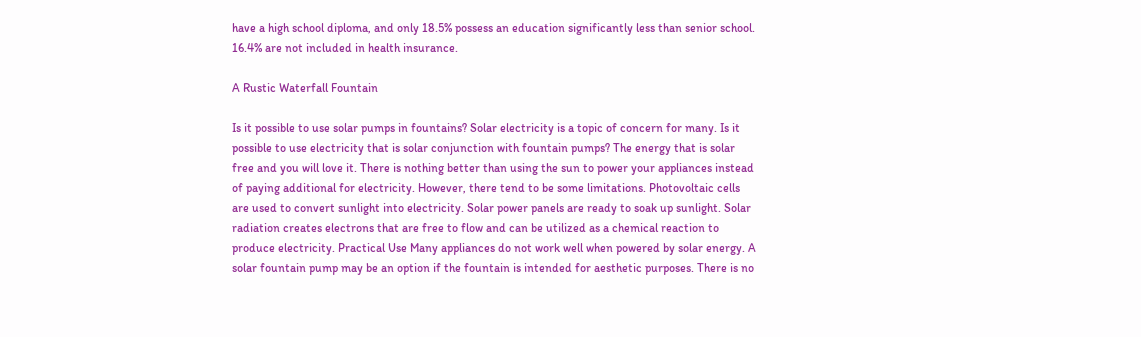have a high school diploma, and only 18.5% possess an education significantly less than senior school. 16.4% are not included in health insurance.

A Rustic Waterfall Fountain

Is it possible to use solar pumps in fountains? Solar electricity is a topic of concern for many. Is it possible to use electricity that is solar conjunction with fountain pumps? The energy that is solar free and you will love it. There is nothing better than using the sun to power your appliances instead of paying additional for electricity. However, there tend to be some limitations. Photovoltaic cells are used to convert sunlight into electricity. Solar power panels are ready to soak up sunlight. Solar radiation creates electrons that are free to flow and can be utilized as a chemical reaction to produce electricity. Practical Use Many appliances do not work well when powered by solar energy. A solar fountain pump may be an option if the fountain is intended for aesthetic purposes. There is no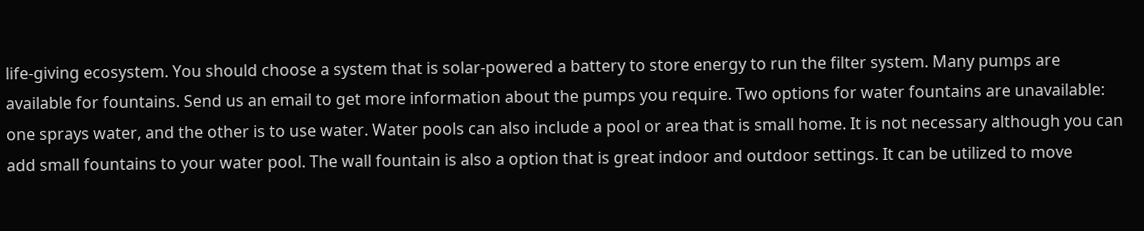life-giving ecosystem. You should choose a system that is solar-powered a battery to store energy to run the filter system. Many pumps are available for fountains. Send us an email to get more information about the pumps you require. Two options for water fountains are unavailable: one sprays water, and the other is to use water. Water pools can also include a pool or area that is small home. It is not necessary although you can add small fountains to your water pool. The wall fountain is also a option that is great indoor and outdoor settings. It can be utilized to move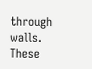through walls. These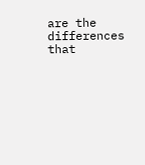are the differences that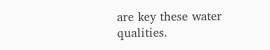are key these water qualities.